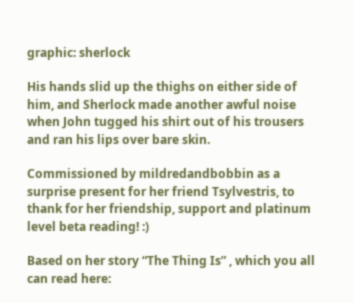graphic: sherlock

His hands slid up the thighs on either side of him, and Sherlock made another awful noise when John tugged his shirt out of his trousers and ran his lips over bare skin.

Commissioned by mildredandbobbin as a surprise present for her friend Tsylvestris, to thank for her friendship, support and platinum level beta reading! :)

Based on her story “The Thing Is” , which you all can read here: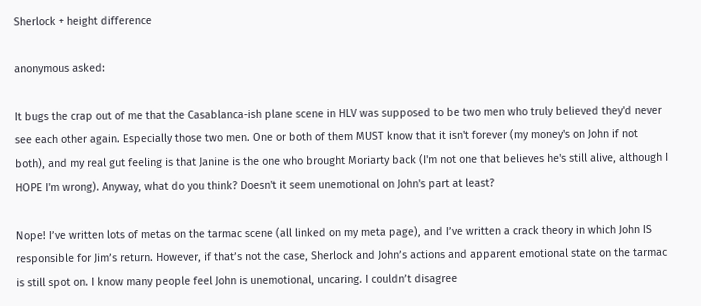Sherlock + height difference

anonymous asked:

It bugs the crap out of me that the Casablanca-ish plane scene in HLV was supposed to be two men who truly believed they'd never see each other again. Especially those two men. One or both of them MUST know that it isn't forever (my money's on John if not both), and my real gut feeling is that Janine is the one who brought Moriarty back (I'm not one that believes he's still alive, although I HOPE I'm wrong). Anyway, what do you think? Doesn't it seem unemotional on John's part at least?

Nope! I’ve written lots of metas on the tarmac scene (all linked on my meta page), and I’ve written a crack theory in which John IS responsible for Jim’s return. However, if that’s not the case, Sherlock and John’s actions and apparent emotional state on the tarmac is still spot on. I know many people feel John is unemotional, uncaring. I couldn’t disagree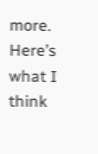more. Here’s what I think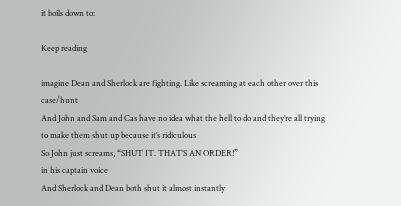it boils down to:

Keep reading

imagine Dean and Sherlock are fighting. Like screaming at each other over this case/hunt
And John and Sam and Cas have no idea what the hell to do and they’re all trying to make them shut up because it’s ridiculous
So John just screams, “SHUT IT. THAT’S AN ORDER!”
in his captain voice
And Sherlock and Dean both shut it almost instantly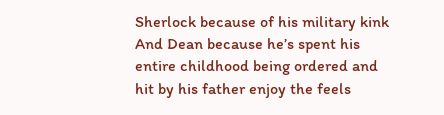Sherlock because of his military kink
And Dean because he’s spent his entire childhood being ordered and hit by his father enjoy the feels